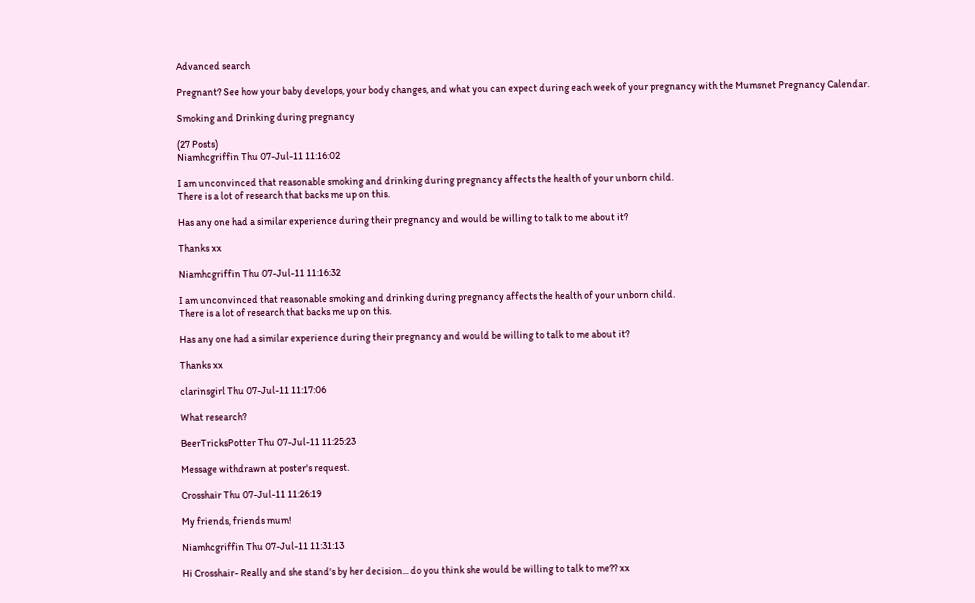Advanced search

Pregnant? See how your baby develops, your body changes, and what you can expect during each week of your pregnancy with the Mumsnet Pregnancy Calendar.

Smoking and Drinking during pregnancy

(27 Posts)
Niamhcgriffin Thu 07-Jul-11 11:16:02

I am unconvinced that reasonable smoking and drinking during pregnancy affects the health of your unborn child.
There is a lot of research that backs me up on this.

Has any one had a similar experience during their pregnancy and would be willing to talk to me about it?

Thanks xx

Niamhcgriffin Thu 07-Jul-11 11:16:32

I am unconvinced that reasonable smoking and drinking during pregnancy affects the health of your unborn child.
There is a lot of research that backs me up on this.

Has any one had a similar experience during their pregnancy and would be willing to talk to me about it?

Thanks xx

clarinsgirl Thu 07-Jul-11 11:17:06

What research?

BeerTricksPotter Thu 07-Jul-11 11:25:23

Message withdrawn at poster's request.

Crosshair Thu 07-Jul-11 11:26:19

My friends, friends mum!

Niamhcgriffin Thu 07-Jul-11 11:31:13

Hi Crosshair- Really and she stand's by her decision... do you think she would be willing to talk to me?? xx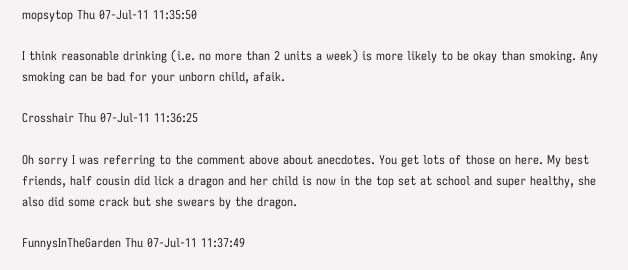mopsytop Thu 07-Jul-11 11:35:50

I think reasonable drinking (i.e. no more than 2 units a week) is more likely to be okay than smoking. Any smoking can be bad for your unborn child, afaik.

Crosshair Thu 07-Jul-11 11:36:25

Oh sorry I was referring to the comment above about anecdotes. You get lots of those on here. My best friends, half cousin did lick a dragon and her child is now in the top set at school and super healthy, she also did some crack but she swears by the dragon.

FunnysInTheGarden Thu 07-Jul-11 11:37:49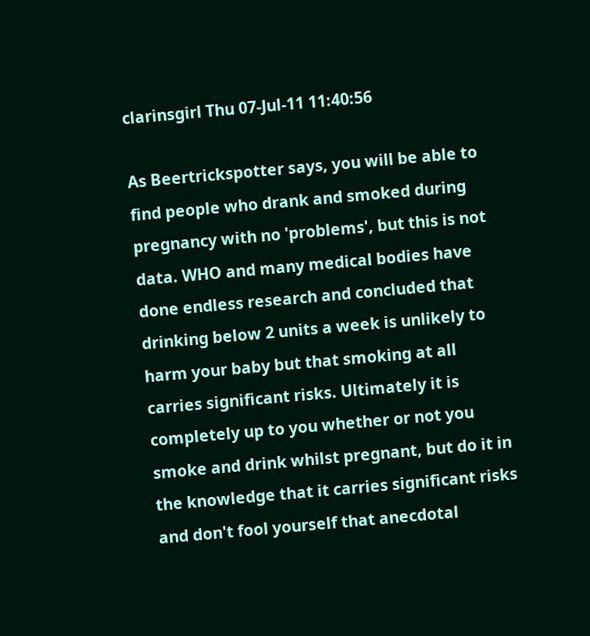clarinsgirl Thu 07-Jul-11 11:40:56

As Beertrickspotter says, you will be able to find people who drank and smoked during pregnancy with no 'problems', but this is not data. WHO and many medical bodies have done endless research and concluded that drinking below 2 units a week is unlikely to harm your baby but that smoking at all carries significant risks. Ultimately it is completely up to you whether or not you smoke and drink whilst pregnant, but do it in the knowledge that it carries significant risks and don't fool yourself that anecdotal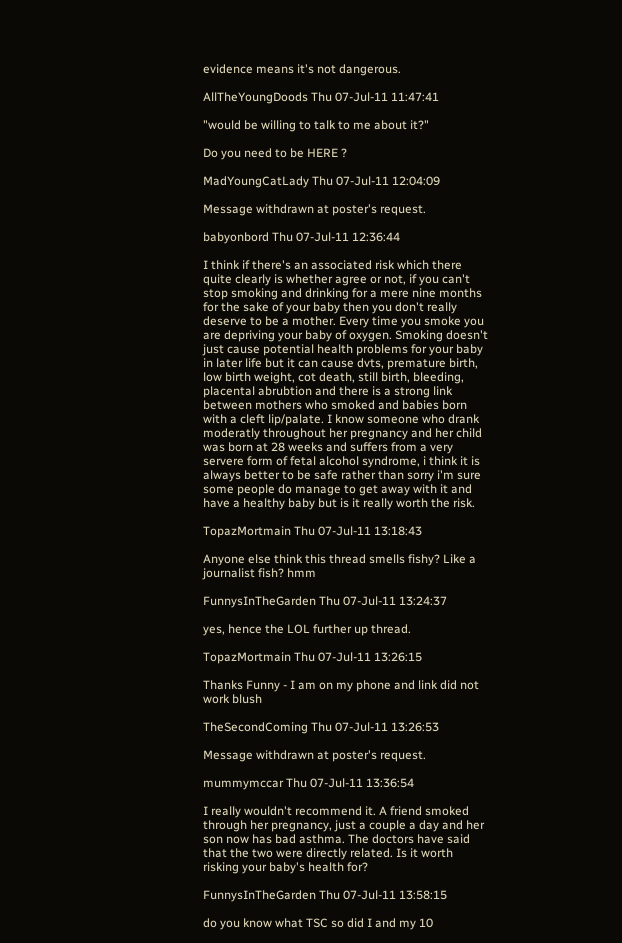evidence means it's not dangerous.

AllTheYoungDoods Thu 07-Jul-11 11:47:41

"would be willing to talk to me about it?"

Do you need to be HERE ?

MadYoungCatLady Thu 07-Jul-11 12:04:09

Message withdrawn at poster's request.

babyonbord Thu 07-Jul-11 12:36:44

I think if there's an associated risk which there quite clearly is whether agree or not, if you can't stop smoking and drinking for a mere nine months for the sake of your baby then you don't really deserve to be a mother. Every time you smoke you are depriving your baby of oxygen. Smoking doesn't just cause potential health problems for your baby in later life but it can cause dvts, premature birth, low birth weight, cot death, still birth, bleeding, placental abrubtion and there is a strong link between mothers who smoked and babies born with a cleft lip/palate. I know someone who drank moderatly throughout her pregnancy and her child was born at 28 weeks and suffers from a very servere form of fetal alcohol syndrome, i think it is always better to be safe rather than sorry i'm sure some people do manage to get away with it and have a healthy baby but is it really worth the risk.

TopazMortmain Thu 07-Jul-11 13:18:43

Anyone else think this thread smells fishy? Like a journalist fish? hmm

FunnysInTheGarden Thu 07-Jul-11 13:24:37

yes, hence the LOL further up thread.

TopazMortmain Thu 07-Jul-11 13:26:15

Thanks Funny - I am on my phone and link did not work blush

TheSecondComing Thu 07-Jul-11 13:26:53

Message withdrawn at poster's request.

mummymccar Thu 07-Jul-11 13:36:54

I really wouldn't recommend it. A friend smoked through her pregnancy, just a couple a day and her son now has bad asthma. The doctors have said that the two were directly related. Is it worth risking your baby's health for?

FunnysInTheGarden Thu 07-Jul-11 13:58:15

do you know what TSC so did I and my 10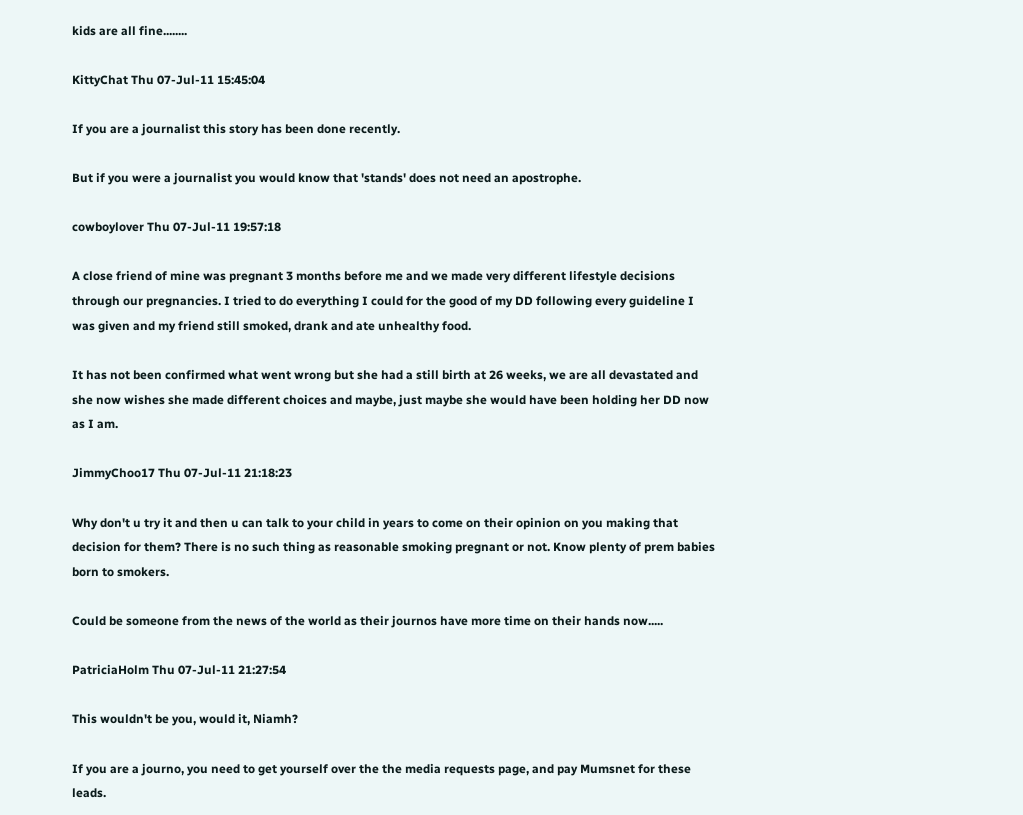kids are all fine........

KittyChat Thu 07-Jul-11 15:45:04

If you are a journalist this story has been done recently.

But if you were a journalist you would know that 'stands' does not need an apostrophe.

cowboylover Thu 07-Jul-11 19:57:18

A close friend of mine was pregnant 3 months before me and we made very different lifestyle decisions through our pregnancies. I tried to do everything I could for the good of my DD following every guideline I was given and my friend still smoked, drank and ate unhealthy food.

It has not been confirmed what went wrong but she had a still birth at 26 weeks, we are all devastated and she now wishes she made different choices and maybe, just maybe she would have been holding her DD now as I am.

JimmyChoo17 Thu 07-Jul-11 21:18:23

Why don't u try it and then u can talk to your child in years to come on their opinion on you making that decision for them? There is no such thing as reasonable smoking pregnant or not. Know plenty of prem babies born to smokers.

Could be someone from the news of the world as their journos have more time on their hands now.....

PatriciaHolm Thu 07-Jul-11 21:27:54

This wouldn't be you, would it, Niamh?

If you are a journo, you need to get yourself over the the media requests page, and pay Mumsnet for these leads.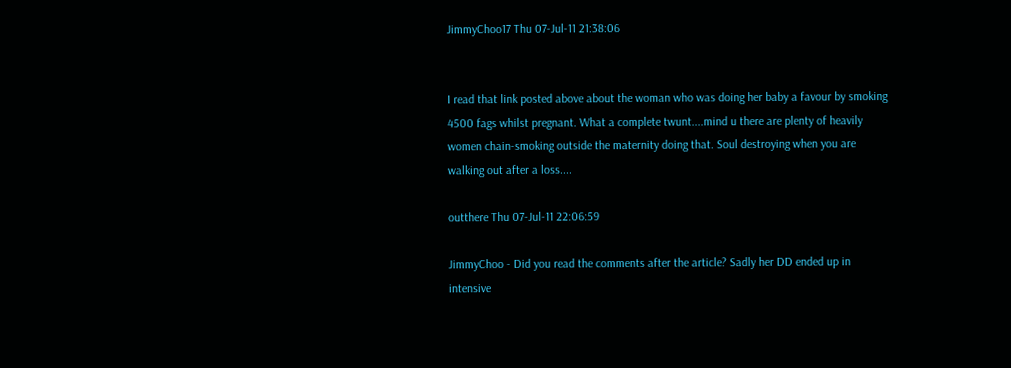JimmyChoo17 Thu 07-Jul-11 21:38:06


I read that link posted above about the woman who was doing her baby a favour by smoking 4500 fags whilst pregnant. What a complete twunt....mind u there are plenty of heavily women chain-smoking outside the maternity doing that. Soul destroying when you are walking out after a loss....

outthere Thu 07-Jul-11 22:06:59

JimmyChoo - Did you read the comments after the article? Sadly her DD ended up in intensive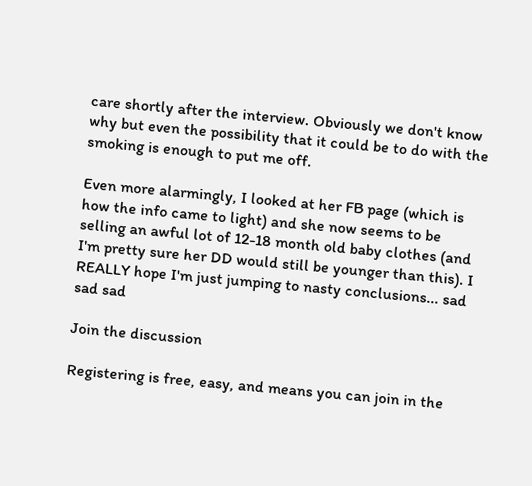care shortly after the interview. Obviously we don't know why but even the possibility that it could be to do with the smoking is enough to put me off.

Even more alarmingly, I looked at her FB page (which is how the info came to light) and she now seems to be selling an awful lot of 12-18 month old baby clothes (and I'm pretty sure her DD would still be younger than this). I REALLY hope I'm just jumping to nasty conclusions... sad sad sad

Join the discussion

Registering is free, easy, and means you can join in the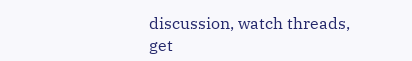discussion, watch threads, get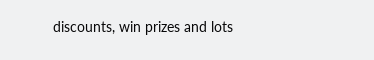discounts, win prizes and lots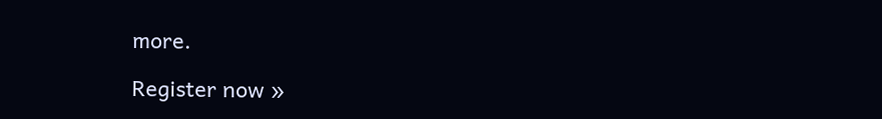more.

Register now »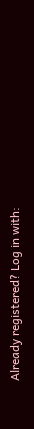Already registered? Log in with: